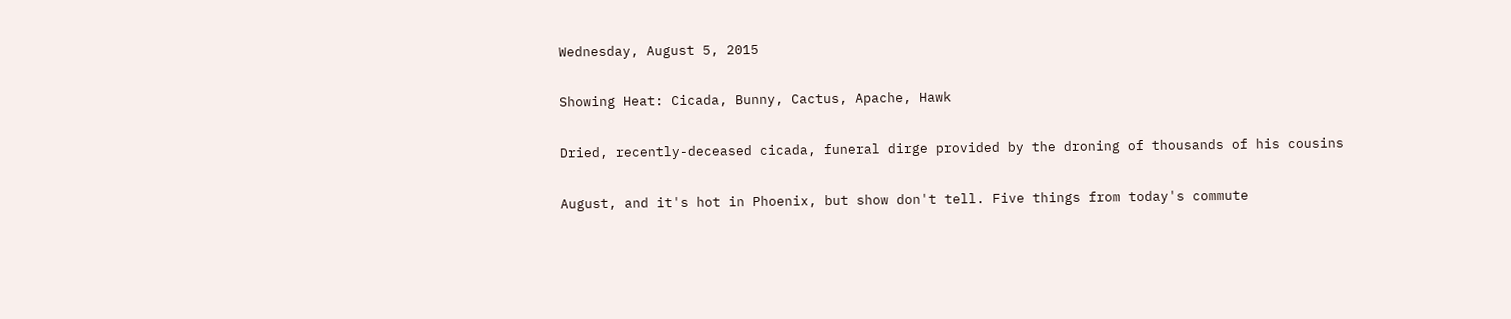Wednesday, August 5, 2015

Showing Heat: Cicada, Bunny, Cactus, Apache, Hawk

Dried, recently-deceased cicada, funeral dirge provided by the droning of thousands of his cousins

August, and it's hot in Phoenix, but show don't tell. Five things from today's commute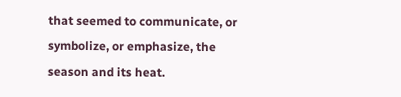that seemed to communicate, or symbolize, or emphasize, the season and its heat.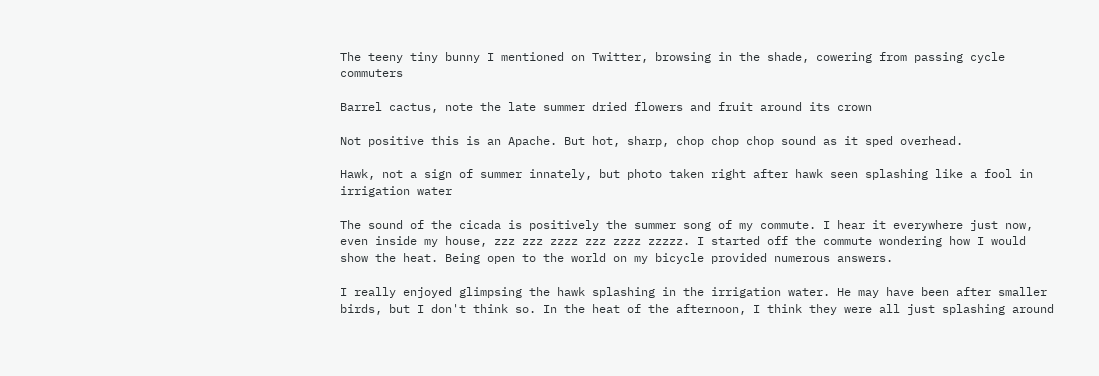The teeny tiny bunny I mentioned on Twitter, browsing in the shade, cowering from passing cycle commuters

Barrel cactus, note the late summer dried flowers and fruit around its crown

Not positive this is an Apache. But hot, sharp, chop chop chop sound as it sped overhead.

Hawk, not a sign of summer innately, but photo taken right after hawk seen splashing like a fool in irrigation water

The sound of the cicada is positively the summer song of my commute. I hear it everywhere just now, even inside my house, zzz zzz zzzz zzz zzzz zzzzz. I started off the commute wondering how I would show the heat. Being open to the world on my bicycle provided numerous answers.

I really enjoyed glimpsing the hawk splashing in the irrigation water. He may have been after smaller birds, but I don't think so. In the heat of the afternoon, I think they were all just splashing around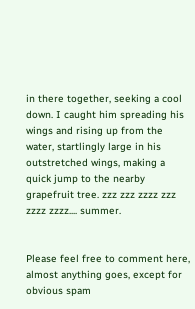in there together, seeking a cool down. I caught him spreading his wings and rising up from the water, startlingly large in his outstretched wings, making a quick jump to the nearby grapefruit tree. zzz zzz zzzz zzz zzzz zzzz.... summer.


Please feel free to comment here, almost anything goes, except for obvious spam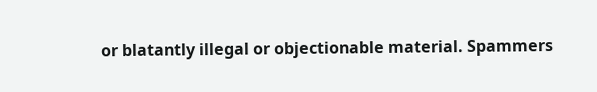or blatantly illegal or objectionable material. Spammers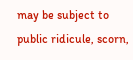may be subject to public ridicule, scorn,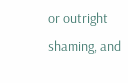or outright shaming, and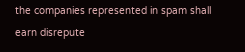the companies represented in spam shall earn disrepute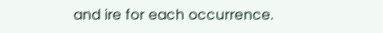and ire for each occurrence.